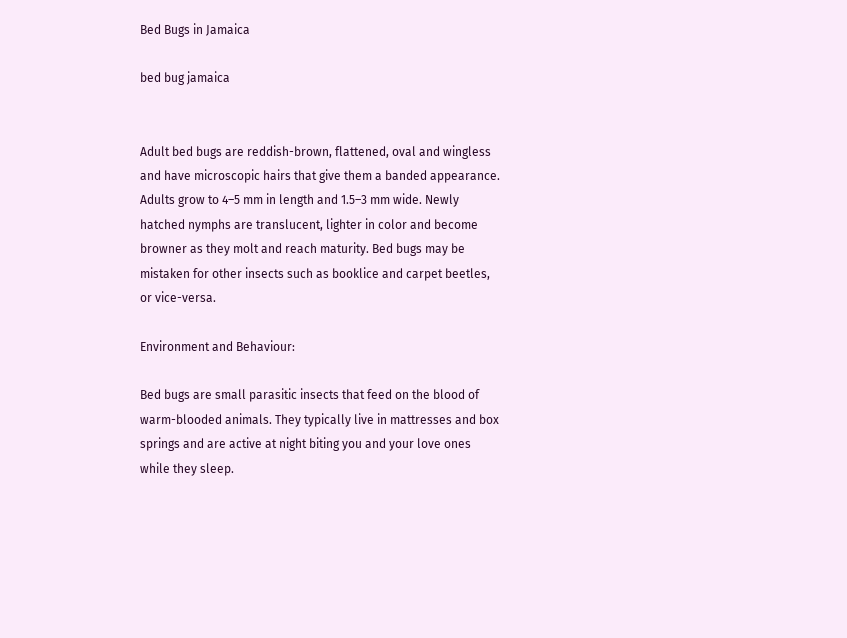Bed Bugs in Jamaica

bed bug jamaica


Adult bed bugs are reddish-brown, flattened, oval and wingless and have microscopic hairs that give them a banded appearance. Adults grow to 4–5 mm in length and 1.5–3 mm wide. Newly hatched nymphs are translucent, lighter in color and become browner as they molt and reach maturity. Bed bugs may be mistaken for other insects such as booklice and carpet beetles, or vice-versa.

Environment and Behaviour:

Bed bugs are small parasitic insects that feed on the blood of warm-blooded animals. They typically live in mattresses and box springs and are active at night biting you and your love ones while they sleep.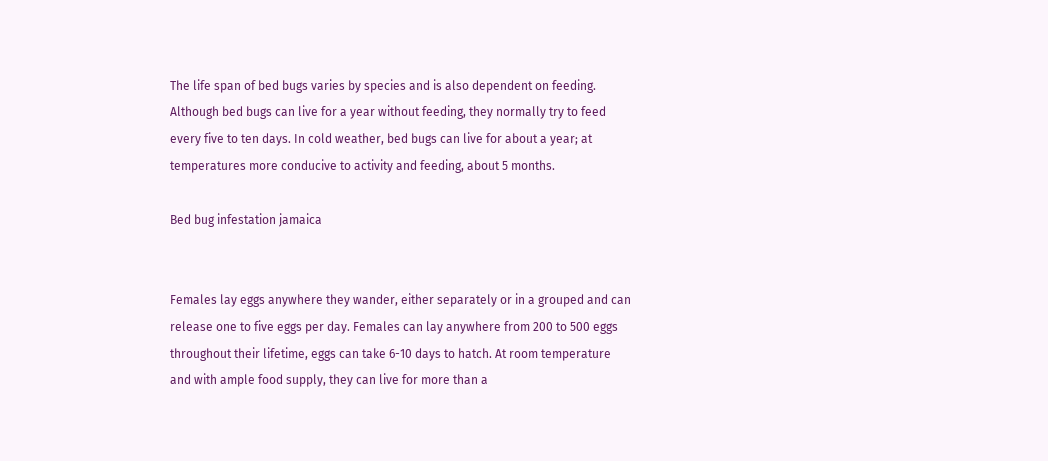The life span of bed bugs varies by species and is also dependent on feeding. Although bed bugs can live for a year without feeding, they normally try to feed every five to ten days. In cold weather, bed bugs can live for about a year; at temperatures more conducive to activity and feeding, about 5 months.

Bed bug infestation jamaica


Females lay eggs anywhere they wander, either separately or in a grouped and can release one to five eggs per day. Females can lay anywhere from 200 to 500 eggs throughout their lifetime, eggs can take 6-10 days to hatch. At room temperature and with ample food supply, they can live for more than a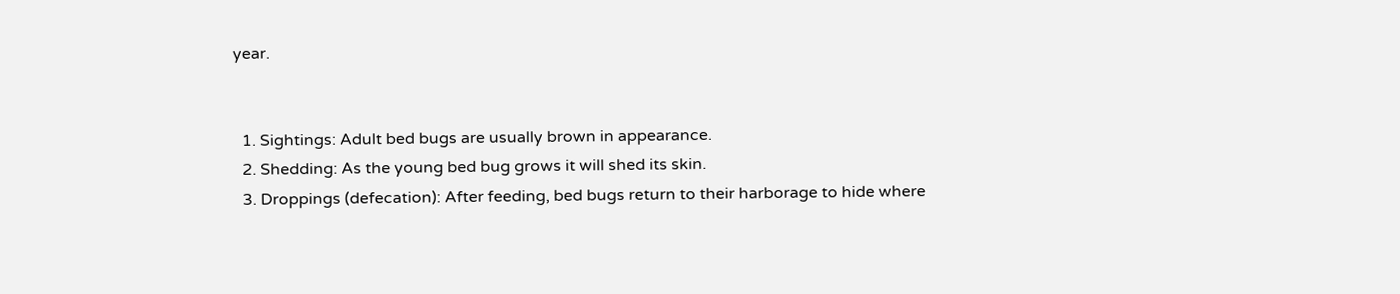year.


  1. Sightings: Adult bed bugs are usually brown in appearance.
  2. Shedding: As the young bed bug grows it will shed its skin.
  3. Droppings (defecation): After feeding, bed bugs return to their harborage to hide where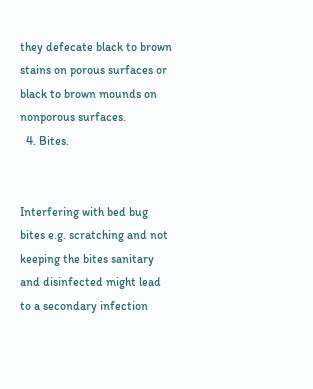they defecate black to brown stains on porous surfaces or black to brown mounds on nonporous surfaces.
  4. Bites.


Interfering with bed bug bites e.g. scratching and not keeping the bites sanitary and disinfected might lead to a secondary infection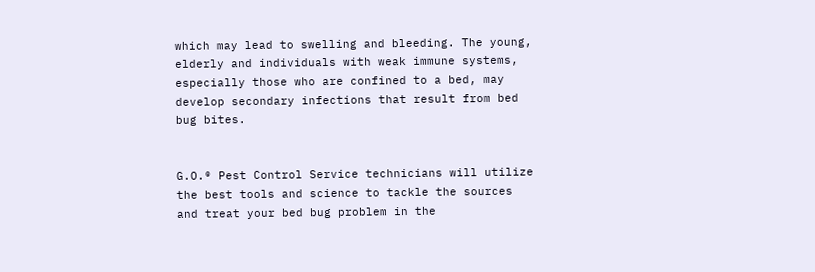which may lead to swelling and bleeding. The young, elderly and individuals with weak immune systems, especially those who are confined to a bed, may develop secondary infections that result from bed bug bites.


G.O.® Pest Control Service technicians will utilize the best tools and science to tackle the sources and treat your bed bug problem in the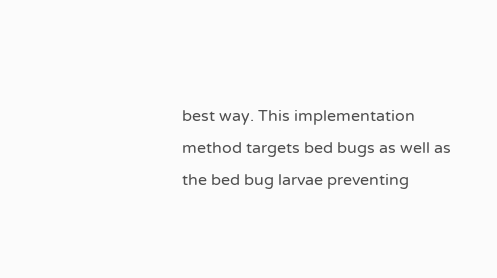best way. This implementation method targets bed bugs as well as the bed bug larvae preventing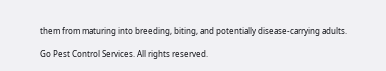them from maturing into breeding, biting, and potentially disease-carrying adults.

Go Pest Control Services. All rights reserved.